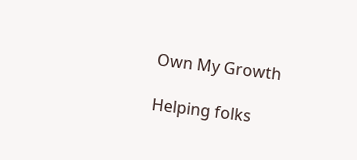Own My Growth

Helping folks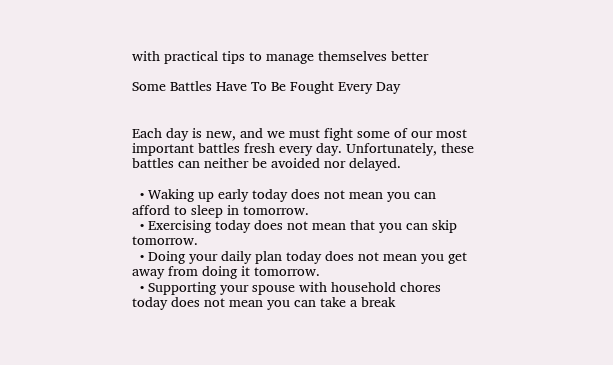with practical tips to manage themselves better

Some Battles Have To Be Fought Every Day


Each day is new, and we must fight some of our most important battles fresh every day. Unfortunately, these battles can neither be avoided nor delayed.

  • Waking up early today does not mean you can afford to sleep in tomorrow.
  • Exercising today does not mean that you can skip tomorrow.
  • Doing your daily plan today does not mean you get away from doing it tomorrow.
  • Supporting your spouse with household chores today does not mean you can take a break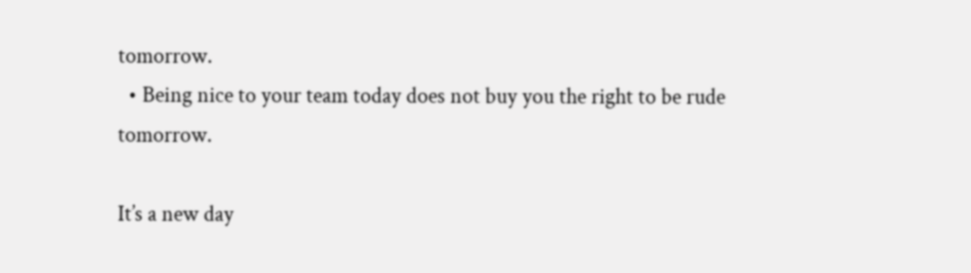tomorrow.
  • Being nice to your team today does not buy you the right to be rude tomorrow.

It’s a new day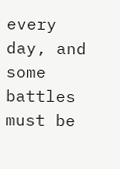every day, and some battles must be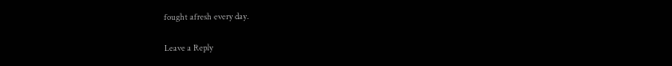fought afresh every day.

Leave a Reply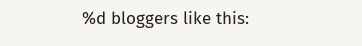%d bloggers like this: